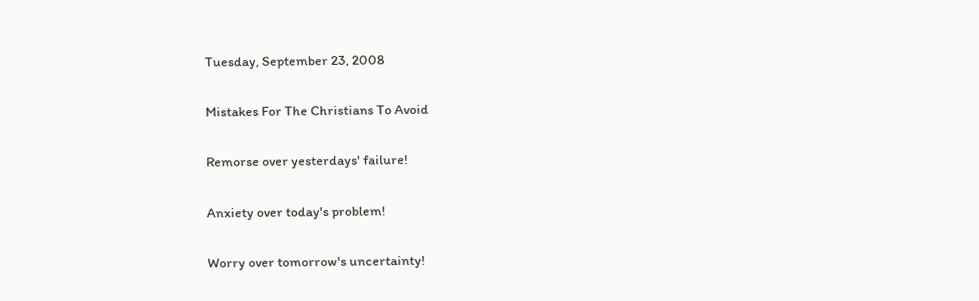Tuesday, September 23, 2008

Mistakes For The Christians To Avoid

Remorse over yesterdays' failure!

Anxiety over today's problem!

Worry over tomorrow's uncertainty!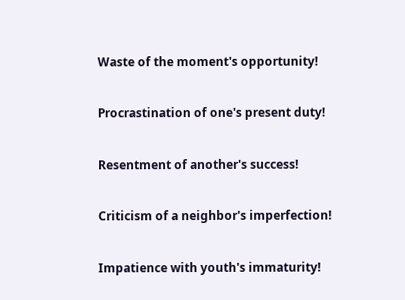Waste of the moment's opportunity!

Procrastination of one's present duty!

Resentment of another's success!

Criticism of a neighbor's imperfection!

Impatience with youth's immaturity!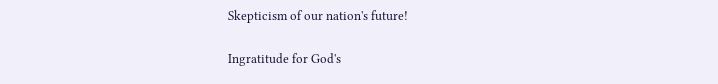Skepticism of our nation's future!

Ingratitude for God's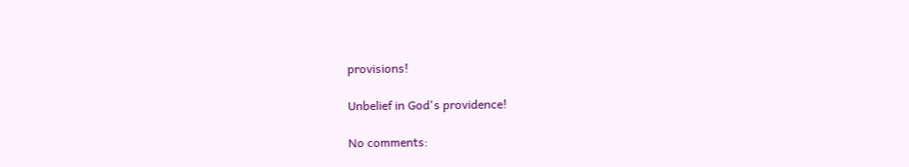provisions!

Unbelief in God's providence!

No comments: